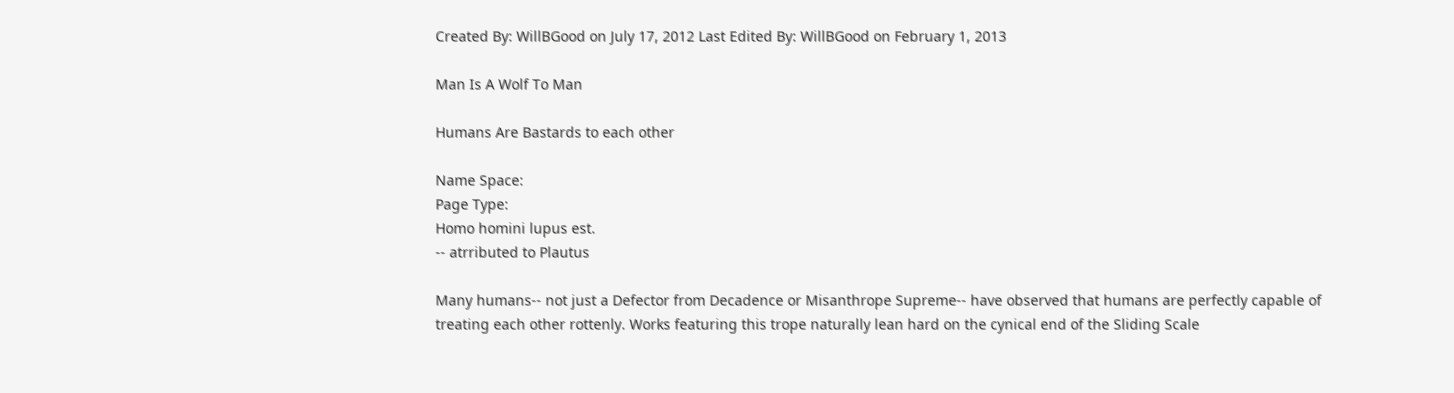Created By: WillBGood on July 17, 2012 Last Edited By: WillBGood on February 1, 2013

Man Is A Wolf To Man

Humans Are Bastards to each other

Name Space:
Page Type:
Homo homini lupus est.
-- atrributed to Plautus

Many humans-- not just a Defector from Decadence or Misanthrope Supreme-- have observed that humans are perfectly capable of treating each other rottenly. Works featuring this trope naturally lean hard on the cynical end of the Sliding Scale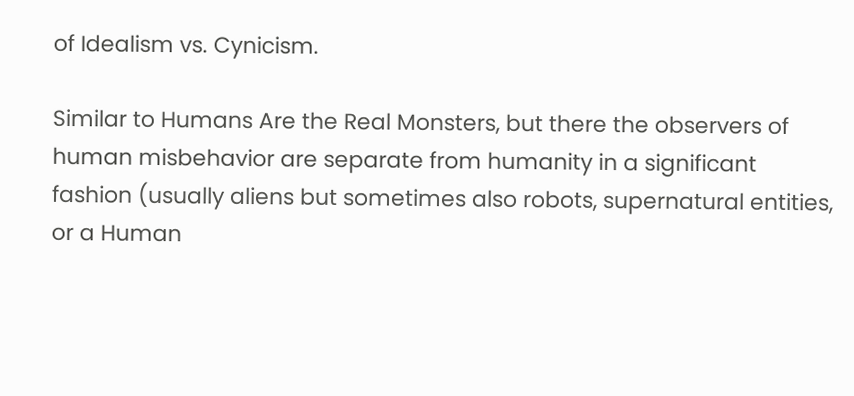of Idealism vs. Cynicism.

Similar to Humans Are the Real Monsters, but there the observers of human misbehavior are separate from humanity in a significant fashion (usually aliens but sometimes also robots, supernatural entities, or a Human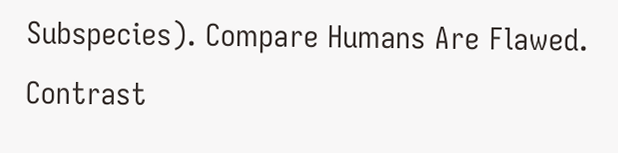Subspecies). Compare Humans Are Flawed. Contrast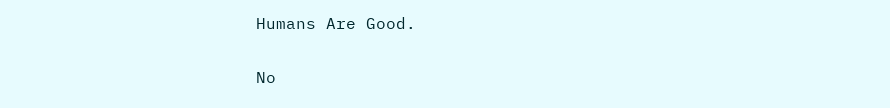Humans Are Good.

No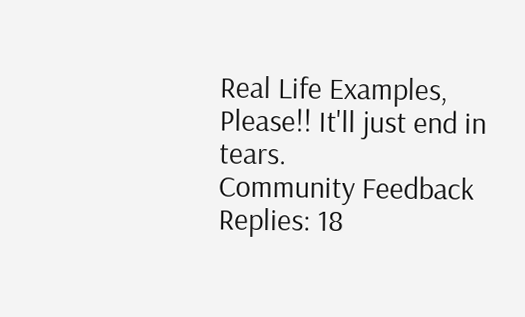Real Life Examples, Please!! It'll just end in tears.
Community Feedback Replies: 18